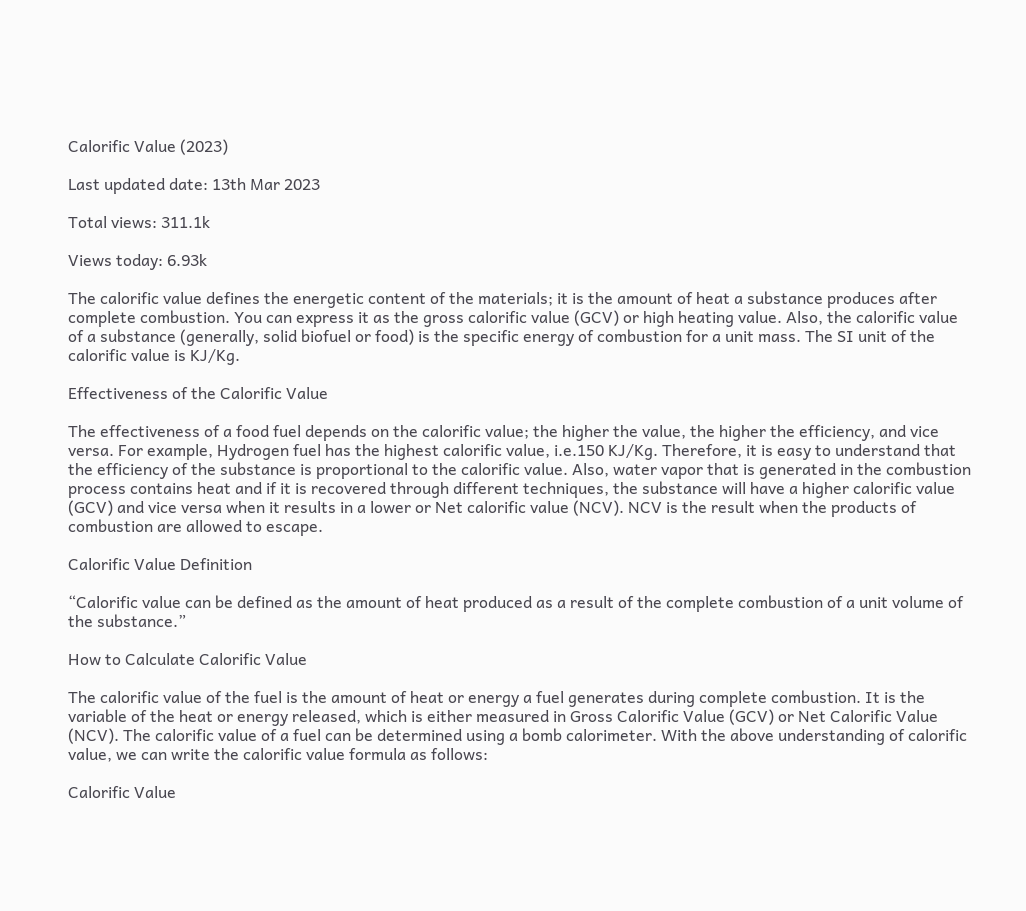Calorific Value (2023)

Last updated date: 13th Mar 2023

Total views: 311.1k

Views today: 6.93k

The calorific value defines the energetic content of the materials; it is the amount of heat a substance produces after complete combustion. You can express it as the gross calorific value (GCV) or high heating value. Also, the calorific value of a substance (generally, solid biofuel or food) is the specific energy of combustion for a unit mass. The SI unit of the calorific value is KJ/Kg.

Effectiveness of the Calorific Value

The effectiveness of a food fuel depends on the calorific value; the higher the value, the higher the efficiency, and vice versa. For example, Hydrogen fuel has the highest calorific value, i.e.150 KJ/Kg. Therefore, it is easy to understand that the efficiency of the substance is proportional to the calorific value. Also, water vapor that is generated in the combustion process contains heat and if it is recovered through different techniques, the substance will have a higher calorific value (GCV) and vice versa when it results in a lower or Net calorific value (NCV). NCV is the result when the products of combustion are allowed to escape.

Calorific Value Definition

“Calorific value can be defined as the amount of heat produced as a result of the complete combustion of a unit volume of the substance.”

How to Calculate Calorific Value

The calorific value of the fuel is the amount of heat or energy a fuel generates during complete combustion. It is the variable of the heat or energy released, which is either measured in Gross Calorific Value (GCV) or Net Calorific Value (NCV). The calorific value of a fuel can be determined using a bomb calorimeter. With the above understanding of calorific value, we can write the calorific value formula as follows:

Calorific Value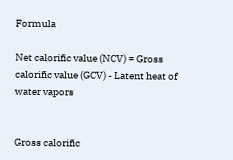Formula

Net calorific value (NCV) = Gross calorific value (GCV) - Latent heat of water vapors


Gross calorific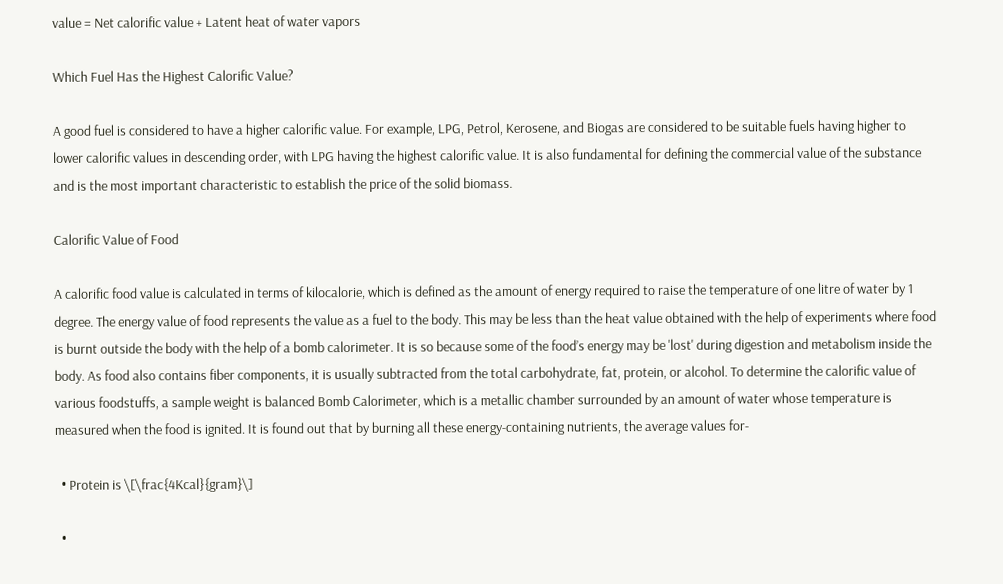value = Net calorific value + Latent heat of water vapors

Which Fuel Has the Highest Calorific Value?

A good fuel is considered to have a higher calorific value. For example, LPG, Petrol, Kerosene, and Biogas are considered to be suitable fuels having higher to lower calorific values in descending order, with LPG having the highest calorific value. It is also fundamental for defining the commercial value of the substance and is the most important characteristic to establish the price of the solid biomass.

Calorific Value of Food

A calorific food value is calculated in terms of kilocalorie, which is defined as the amount of energy required to raise the temperature of one litre of water by 1 degree. The energy value of food represents the value as a fuel to the body. This may be less than the heat value obtained with the help of experiments where food is burnt outside the body with the help of a bomb calorimeter. It is so because some of the food’s energy may be 'lost' during digestion and metabolism inside the body. As food also contains fiber components, it is usually subtracted from the total carbohydrate, fat, protein, or alcohol. To determine the calorific value of various foodstuffs, a sample weight is balanced Bomb Calorimeter, which is a metallic chamber surrounded by an amount of water whose temperature is measured when the food is ignited. It is found out that by burning all these energy-containing nutrients, the average values for-

  • Protein is \[\frac{4Kcal}{gram}\]

  •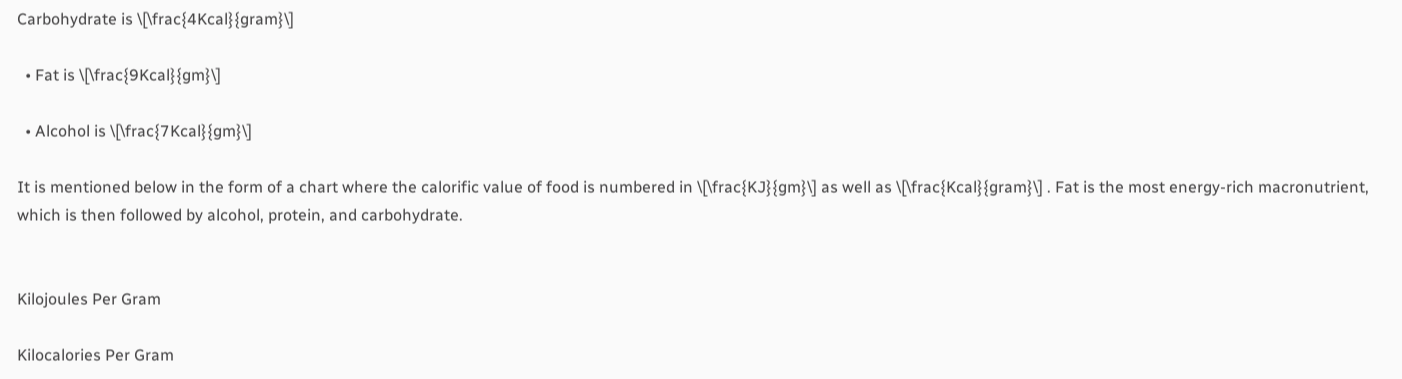Carbohydrate is \[\frac{4Kcal}{gram}\]

  • Fat is \[\frac{9Kcal}{gm}\]

  • Alcohol is \[\frac{7Kcal}{gm}\]

It is mentioned below in the form of a chart where the calorific value of food is numbered in \[\frac{KJ}{gm}\] as well as \[\frac{Kcal}{gram}\] . Fat is the most energy-rich macronutrient, which is then followed by alcohol, protein, and carbohydrate.


Kilojoules Per Gram

Kilocalories Per Gram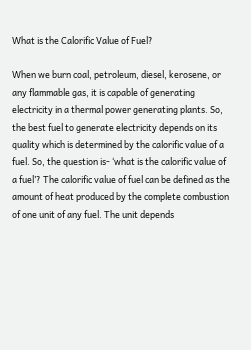What is the Calorific Value of Fuel?

When we burn coal, petroleum, diesel, kerosene, or any flammable gas, it is capable of generating electricity in a thermal power generating plants. So, the best fuel to generate electricity depends on its quality which is determined by the calorific value of a fuel. So, the question is- ‘what is the calorific value of a fuel’? The calorific value of fuel can be defined as the amount of heat produced by the complete combustion of one unit of any fuel. The unit depends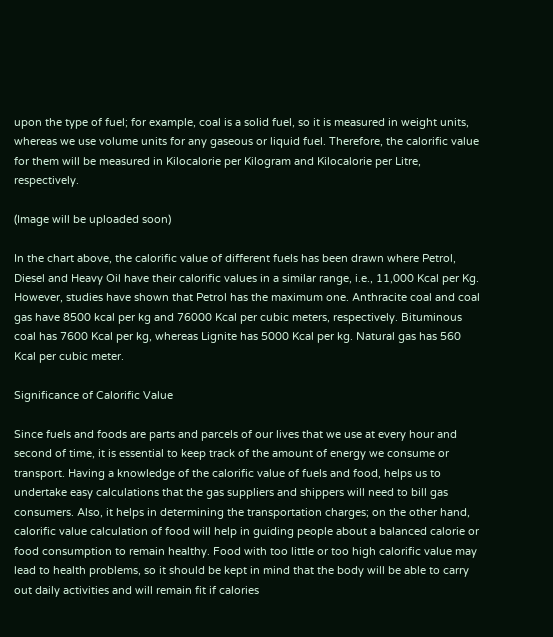upon the type of fuel; for example, coal is a solid fuel, so it is measured in weight units, whereas we use volume units for any gaseous or liquid fuel. Therefore, the calorific value for them will be measured in Kilocalorie per Kilogram and Kilocalorie per Litre, respectively.

(Image will be uploaded soon)

In the chart above, the calorific value of different fuels has been drawn where Petrol, Diesel and Heavy Oil have their calorific values in a similar range, i.e., 11,000 Kcal per Kg. However, studies have shown that Petrol has the maximum one. Anthracite coal and coal gas have 8500 kcal per kg and 76000 Kcal per cubic meters, respectively. Bituminous coal has 7600 Kcal per kg, whereas Lignite has 5000 Kcal per kg. Natural gas has 560 Kcal per cubic meter.

Significance of Calorific Value

Since fuels and foods are parts and parcels of our lives that we use at every hour and second of time, it is essential to keep track of the amount of energy we consume or transport. Having a knowledge of the calorific value of fuels and food, helps us to undertake easy calculations that the gas suppliers and shippers will need to bill gas consumers. Also, it helps in determining the transportation charges; on the other hand, calorific value calculation of food will help in guiding people about a balanced calorie or food consumption to remain healthy. Food with too little or too high calorific value may lead to health problems, so it should be kept in mind that the body will be able to carry out daily activities and will remain fit if calories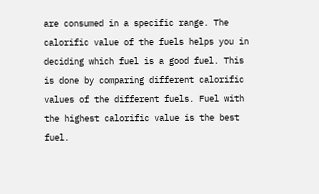are consumed in a specific range. The calorific value of the fuels helps you in deciding which fuel is a good fuel. This is done by comparing different calorific values of the different fuels. Fuel with the highest calorific value is the best fuel.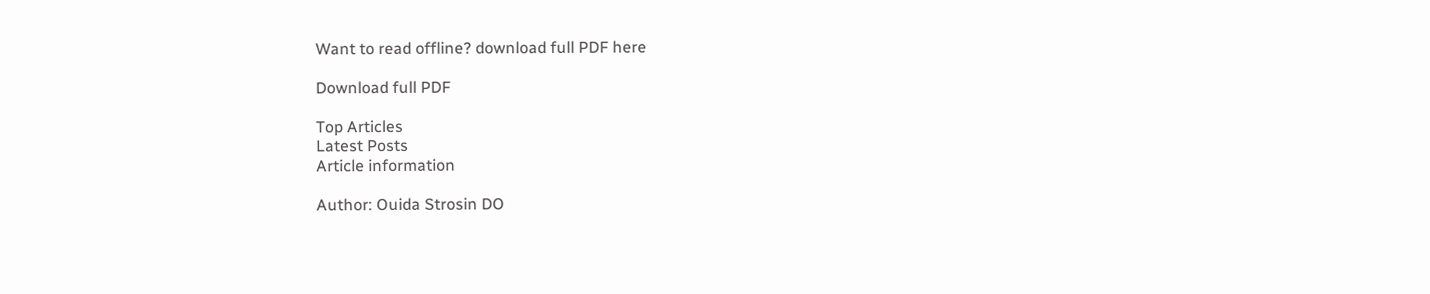Want to read offline? download full PDF here

Download full PDF

Top Articles
Latest Posts
Article information

Author: Ouida Strosin DO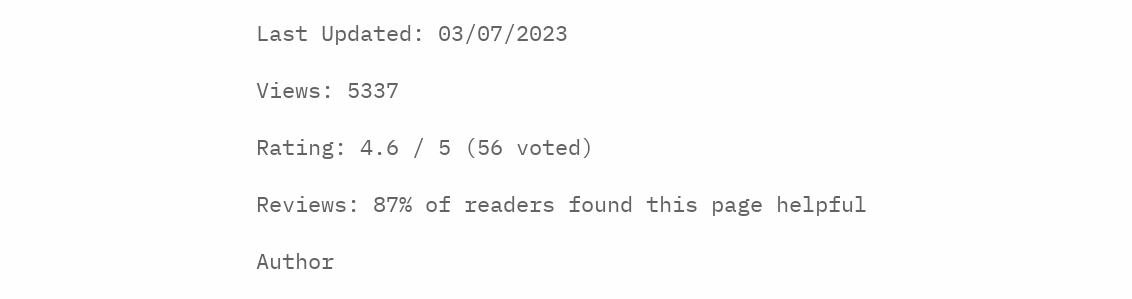Last Updated: 03/07/2023

Views: 5337

Rating: 4.6 / 5 (56 voted)

Reviews: 87% of readers found this page helpful

Author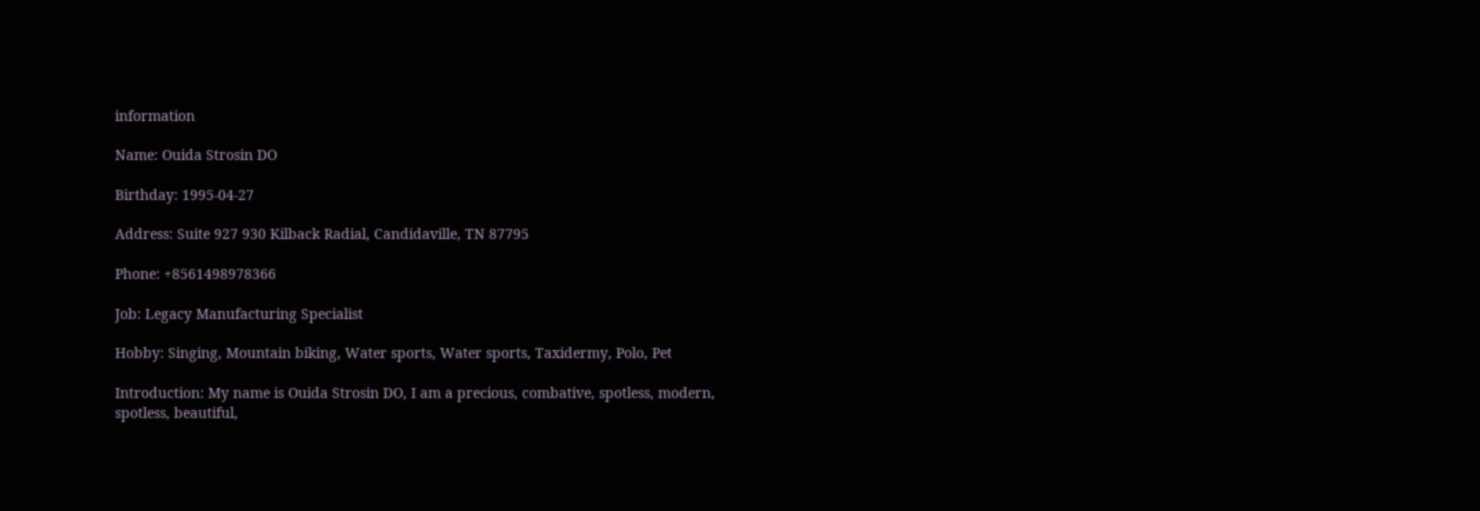information

Name: Ouida Strosin DO

Birthday: 1995-04-27

Address: Suite 927 930 Kilback Radial, Candidaville, TN 87795

Phone: +8561498978366

Job: Legacy Manufacturing Specialist

Hobby: Singing, Mountain biking, Water sports, Water sports, Taxidermy, Polo, Pet

Introduction: My name is Ouida Strosin DO, I am a precious, combative, spotless, modern, spotless, beautiful,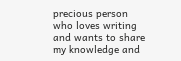precious person who loves writing and wants to share my knowledge and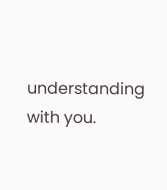understanding with you.